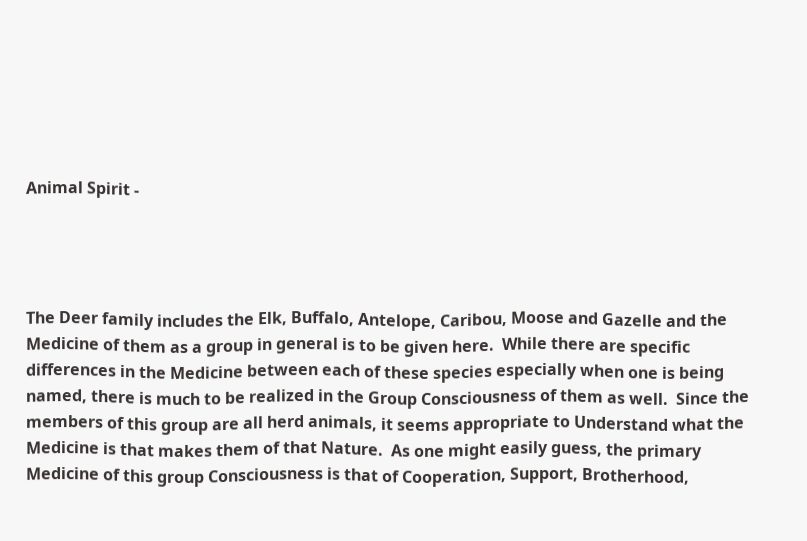Animal Spirit -




The Deer family includes the Elk, Buffalo, Antelope, Caribou, Moose and Gazelle and the Medicine of them as a group in general is to be given here.  While there are specific differences in the Medicine between each of these species especially when one is being named, there is much to be realized in the Group Consciousness of them as well.  Since the members of this group are all herd animals, it seems appropriate to Understand what the Medicine is that makes them of that Nature.  As one might easily guess, the primary Medicine of this group Consciousness is that of Cooperation, Support, Brotherhood,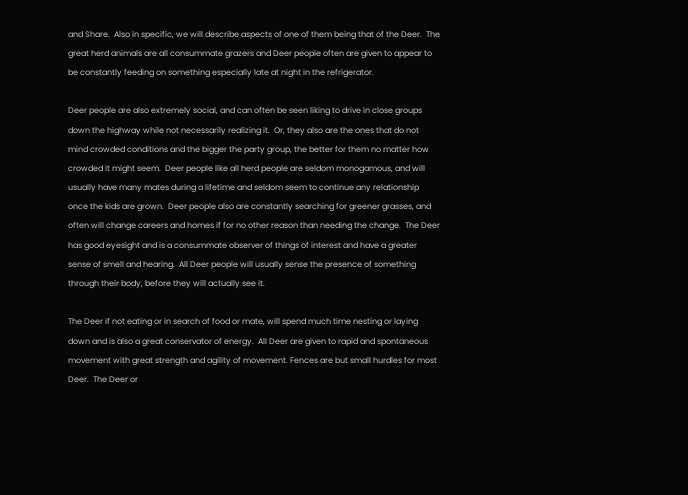and Share.  Also in specific, we will describe aspects of one of them being that of the Deer.  The great herd animals are all consummate grazers and Deer people often are given to appear to be constantly feeding on something especially late at night in the refrigerator.

Deer people are also extremely social, and can often be seen liking to drive in close groups down the highway while not necessarily realizing it.  Or, they also are the ones that do not mind crowded conditions and the bigger the party group, the better for them no matter how crowded it might seem.  Deer people like all herd people are seldom monogamous, and will usually have many mates during a lifetime and seldom seem to continue any relationship once the kids are grown.  Deer people also are constantly searching for greener grasses, and often will change careers and homes if for no other reason than needing the change.  The Deer has good eyesight and is a consummate observer of things of interest and have a greater sense of smell and hearing.  All Deer people will usually sense the presence of something through their body, before they will actually see it.

The Deer if not eating or in search of food or mate, will spend much time nesting or laying down and is also a great conservator of energy.  All Deer are given to rapid and spontaneous movement with great strength and agility of movement. Fences are but small hurdles for most Deer.  The Deer or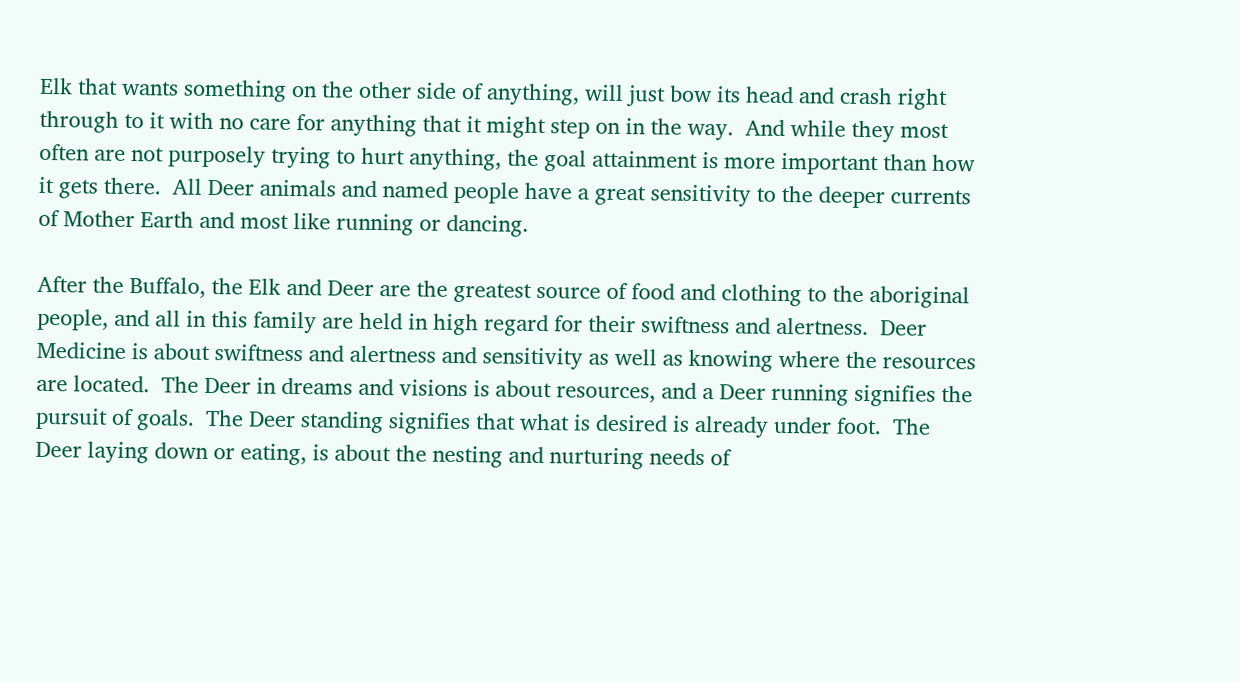Elk that wants something on the other side of anything, will just bow its head and crash right through to it with no care for anything that it might step on in the way.  And while they most often are not purposely trying to hurt anything, the goal attainment is more important than how it gets there.  All Deer animals and named people have a great sensitivity to the deeper currents of Mother Earth and most like running or dancing.

After the Buffalo, the Elk and Deer are the greatest source of food and clothing to the aboriginal people, and all in this family are held in high regard for their swiftness and alertness.  Deer Medicine is about swiftness and alertness and sensitivity as well as knowing where the resources are located.  The Deer in dreams and visions is about resources, and a Deer running signifies the pursuit of goals.  The Deer standing signifies that what is desired is already under foot.  The Deer laying down or eating, is about the nesting and nurturing needs of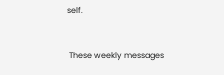self.


 These weekly messages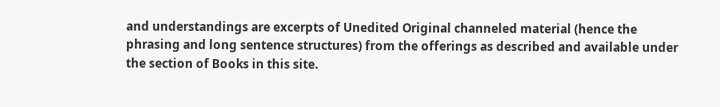and understandings are excerpts of Unedited Original channeled material (hence the phrasing and long sentence structures) from the offerings as described and available under the section of Books in this site.